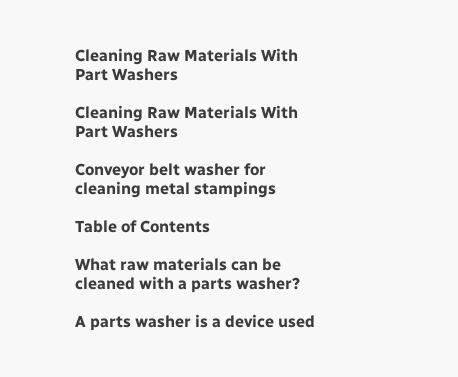Cleaning Raw Materials With Part Washers

Cleaning Raw Materials With Part Washers

Conveyor belt washer for cleaning metal stampings

Table of Contents

What raw materials can be cleaned with a parts washer?

A parts washer is a device used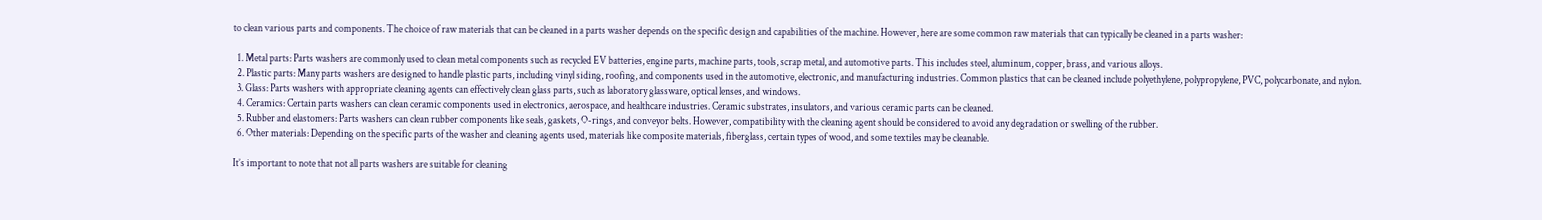to clean various parts and components. The choice of raw materials that can be cleaned in a parts washer depends on the specific design and capabilities of the machine. However, here are some common raw materials that can typically be cleaned in a parts washer:

  1. Metal parts: Parts washers are commonly used to clean metal components such as recycled EV batteries, engine parts, machine parts, tools, scrap metal, and automotive parts. This includes steel, aluminum, copper, brass, and various alloys.
  2. Plastic parts: Many parts washers are designed to handle plastic parts, including vinyl siding, roofing, and components used in the automotive, electronic, and manufacturing industries. Common plastics that can be cleaned include polyethylene, polypropylene, PVC, polycarbonate, and nylon.
  3. Glass: Parts washers with appropriate cleaning agents can effectively clean glass parts, such as laboratory glassware, optical lenses, and windows.
  4. Ceramics: Certain parts washers can clean ceramic components used in electronics, aerospace, and healthcare industries. Ceramic substrates, insulators, and various ceramic parts can be cleaned.
  5. Rubber and elastomers: Parts washers can clean rubber components like seals, gaskets, O-rings, and conveyor belts. However, compatibility with the cleaning agent should be considered to avoid any degradation or swelling of the rubber.
  6. Other materials: Depending on the specific parts of the washer and cleaning agents used, materials like composite materials, fiberglass, certain types of wood, and some textiles may be cleanable.

It’s important to note that not all parts washers are suitable for cleaning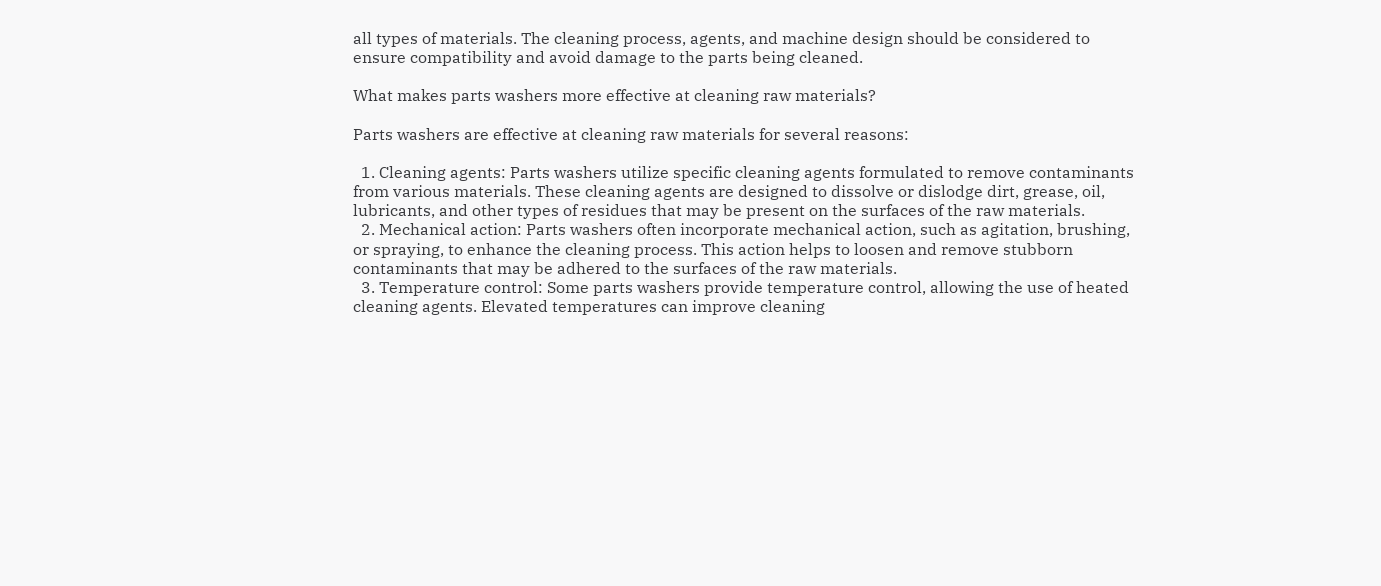all types of materials. The cleaning process, agents, and machine design should be considered to ensure compatibility and avoid damage to the parts being cleaned.

What makes parts washers more effective at cleaning raw materials?

Parts washers are effective at cleaning raw materials for several reasons:

  1. Cleaning agents: Parts washers utilize specific cleaning agents formulated to remove contaminants from various materials. These cleaning agents are designed to dissolve or dislodge dirt, grease, oil, lubricants, and other types of residues that may be present on the surfaces of the raw materials.
  2. Mechanical action: Parts washers often incorporate mechanical action, such as agitation, brushing, or spraying, to enhance the cleaning process. This action helps to loosen and remove stubborn contaminants that may be adhered to the surfaces of the raw materials.
  3. Temperature control: Some parts washers provide temperature control, allowing the use of heated cleaning agents. Elevated temperatures can improve cleaning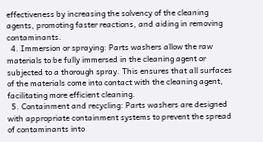effectiveness by increasing the solvency of the cleaning agents, promoting faster reactions, and aiding in removing contaminants.
  4. Immersion or spraying: Parts washers allow the raw materials to be fully immersed in the cleaning agent or subjected to a thorough spray. This ensures that all surfaces of the materials come into contact with the cleaning agent, facilitating more efficient cleaning.
  5. Containment and recycling: Parts washers are designed with appropriate containment systems to prevent the spread of contaminants into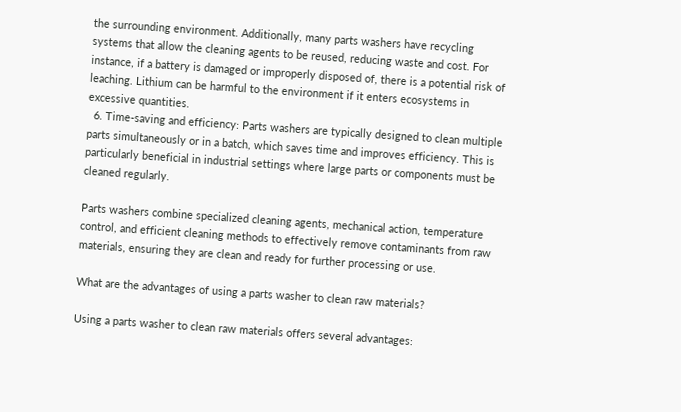the surrounding environment. Additionally, many parts washers have recycling systems that allow the cleaning agents to be reused, reducing waste and cost. For instance, if a battery is damaged or improperly disposed of, there is a potential risk of leaching. Lithium can be harmful to the environment if it enters ecosystems in excessive quantities.
  6. Time-saving and efficiency: Parts washers are typically designed to clean multiple parts simultaneously or in a batch, which saves time and improves efficiency. This is particularly beneficial in industrial settings where large parts or components must be cleaned regularly.

Parts washers combine specialized cleaning agents, mechanical action, temperature control, and efficient cleaning methods to effectively remove contaminants from raw materials, ensuring they are clean and ready for further processing or use.

What are the advantages of using a parts washer to clean raw materials?

Using a parts washer to clean raw materials offers several advantages: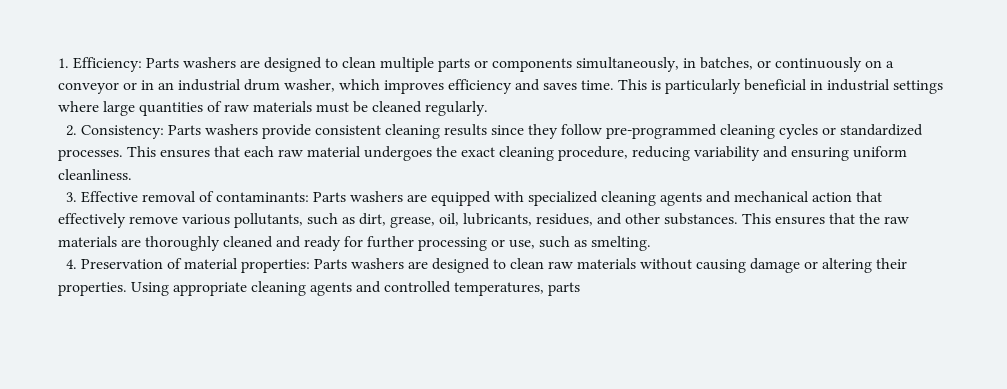1. Efficiency: Parts washers are designed to clean multiple parts or components simultaneously, in batches, or continuously on a conveyor or in an industrial drum washer, which improves efficiency and saves time. This is particularly beneficial in industrial settings where large quantities of raw materials must be cleaned regularly.
  2. Consistency: Parts washers provide consistent cleaning results since they follow pre-programmed cleaning cycles or standardized processes. This ensures that each raw material undergoes the exact cleaning procedure, reducing variability and ensuring uniform cleanliness.
  3. Effective removal of contaminants: Parts washers are equipped with specialized cleaning agents and mechanical action that effectively remove various pollutants, such as dirt, grease, oil, lubricants, residues, and other substances. This ensures that the raw materials are thoroughly cleaned and ready for further processing or use, such as smelting.
  4. Preservation of material properties: Parts washers are designed to clean raw materials without causing damage or altering their properties. Using appropriate cleaning agents and controlled temperatures, parts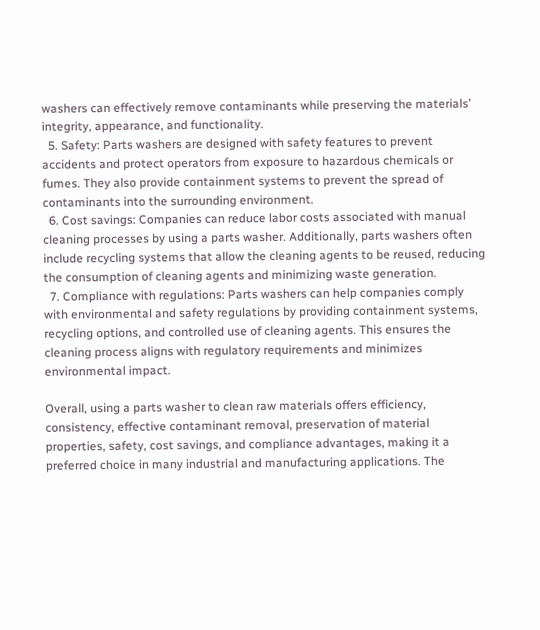washers can effectively remove contaminants while preserving the materials’ integrity, appearance, and functionality.
  5. Safety: Parts washers are designed with safety features to prevent accidents and protect operators from exposure to hazardous chemicals or fumes. They also provide containment systems to prevent the spread of contaminants into the surrounding environment.
  6. Cost savings: Companies can reduce labor costs associated with manual cleaning processes by using a parts washer. Additionally, parts washers often include recycling systems that allow the cleaning agents to be reused, reducing the consumption of cleaning agents and minimizing waste generation.
  7. Compliance with regulations: Parts washers can help companies comply with environmental and safety regulations by providing containment systems, recycling options, and controlled use of cleaning agents. This ensures the cleaning process aligns with regulatory requirements and minimizes environmental impact.

Overall, using a parts washer to clean raw materials offers efficiency, consistency, effective contaminant removal, preservation of material properties, safety, cost savings, and compliance advantages, making it a preferred choice in many industrial and manufacturing applications. The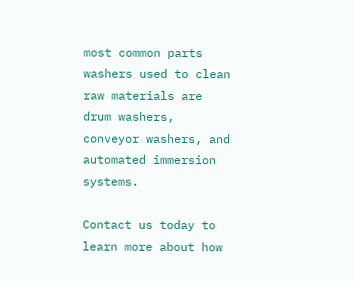most common parts washers used to clean raw materials are drum washers, conveyor washers, and automated immersion systems.

Contact us today to learn more about how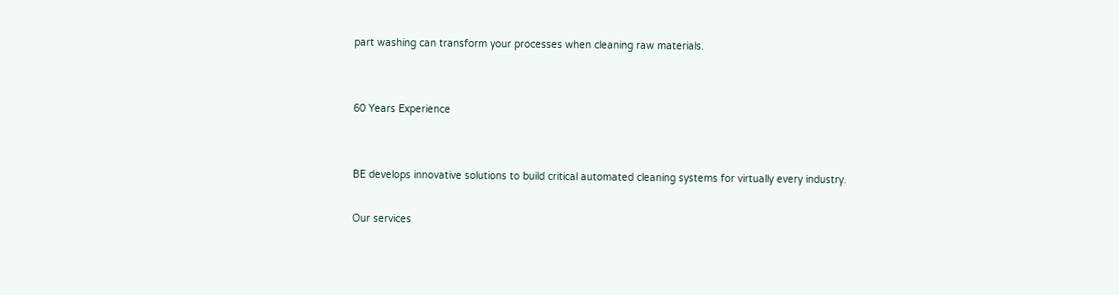part washing can transform your processes when cleaning raw materials.


60 Years Experience


BE develops innovative solutions to build critical automated cleaning systems for virtually every industry.

Our services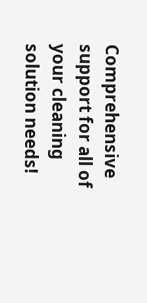Comprehensive support for all of your cleaning solution needs!